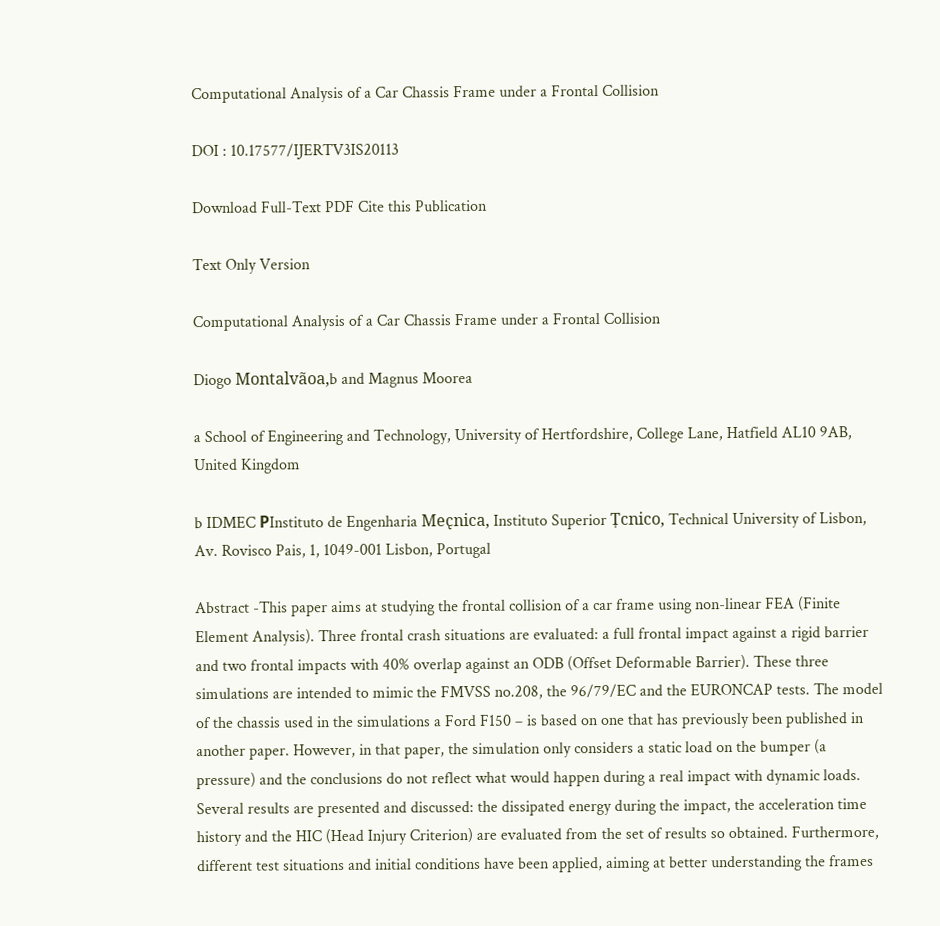Computational Analysis of a Car Chassis Frame under a Frontal Collision

DOI : 10.17577/IJERTV3IS20113

Download Full-Text PDF Cite this Publication

Text Only Version

Computational Analysis of a Car Chassis Frame under a Frontal Collision

Diogo Montalvãoa,b and Magnus Moorea

a School of Engineering and Technology, University of Hertfordshire, College Lane, Hatfield AL10 9AB, United Kingdom

b IDMEC РInstituto de Engenharia Mec̢nica, Instituto Superior T̩cnico, Technical University of Lisbon, Av. Rovisco Pais, 1, 1049-001 Lisbon, Portugal

Abstract -This paper aims at studying the frontal collision of a car frame using non-linear FEA (Finite Element Analysis). Three frontal crash situations are evaluated: a full frontal impact against a rigid barrier and two frontal impacts with 40% overlap against an ODB (Offset Deformable Barrier). These three simulations are intended to mimic the FMVSS no.208, the 96/79/EC and the EURONCAP tests. The model of the chassis used in the simulations a Ford F150 – is based on one that has previously been published in another paper. However, in that paper, the simulation only considers a static load on the bumper (a pressure) and the conclusions do not reflect what would happen during a real impact with dynamic loads. Several results are presented and discussed: the dissipated energy during the impact, the acceleration time history and the HIC (Head Injury Criterion) are evaluated from the set of results so obtained. Furthermore, different test situations and initial conditions have been applied, aiming at better understanding the frames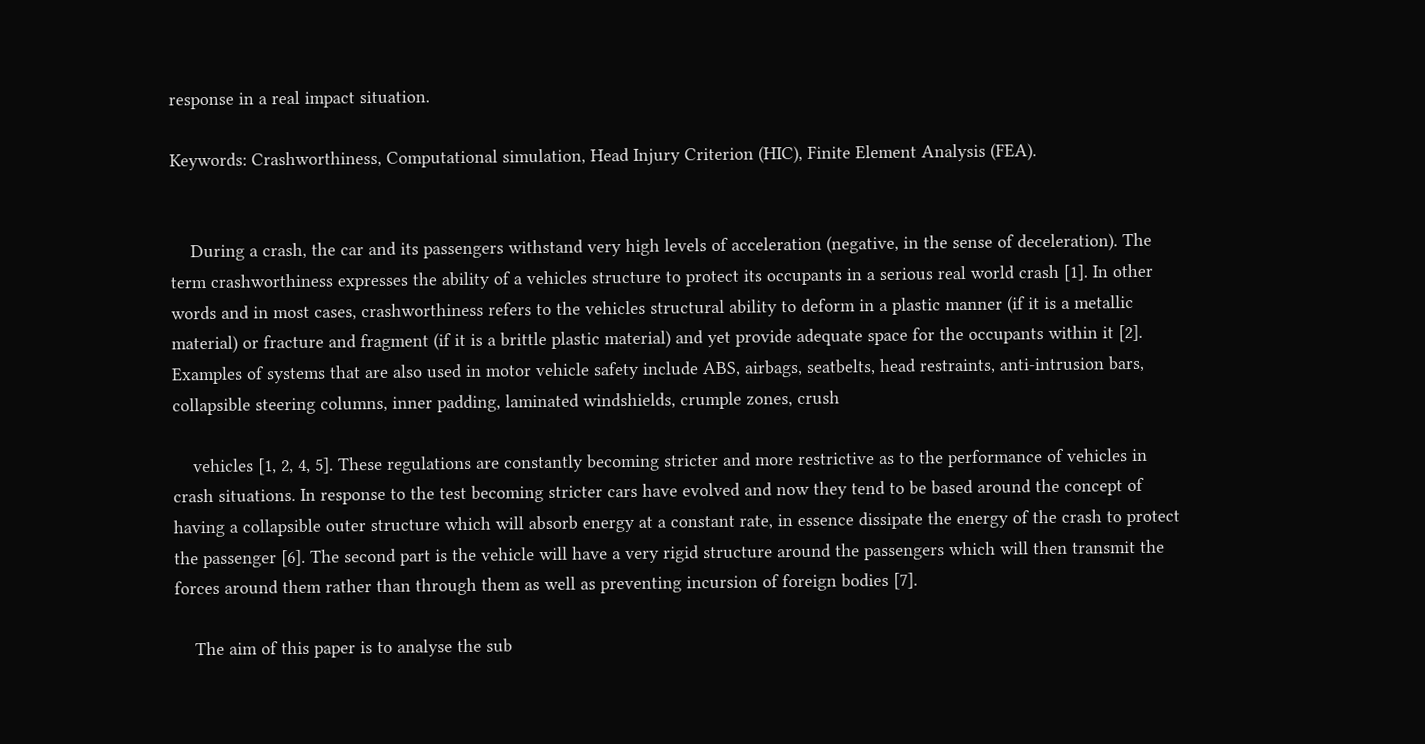response in a real impact situation.

Keywords: Crashworthiness, Computational simulation, Head Injury Criterion (HIC), Finite Element Analysis (FEA).


    During a crash, the car and its passengers withstand very high levels of acceleration (negative, in the sense of deceleration). The term crashworthiness expresses the ability of a vehicles structure to protect its occupants in a serious real world crash [1]. In other words and in most cases, crashworthiness refers to the vehicles structural ability to deform in a plastic manner (if it is a metallic material) or fracture and fragment (if it is a brittle plastic material) and yet provide adequate space for the occupants within it [2]. Examples of systems that are also used in motor vehicle safety include ABS, airbags, seatbelts, head restraints, anti-intrusion bars, collapsible steering columns, inner padding, laminated windshields, crumple zones, crush

    vehicles [1, 2, 4, 5]. These regulations are constantly becoming stricter and more restrictive as to the performance of vehicles in crash situations. In response to the test becoming stricter cars have evolved and now they tend to be based around the concept of having a collapsible outer structure which will absorb energy at a constant rate, in essence dissipate the energy of the crash to protect the passenger [6]. The second part is the vehicle will have a very rigid structure around the passengers which will then transmit the forces around them rather than through them as well as preventing incursion of foreign bodies [7].

    The aim of this paper is to analyse the sub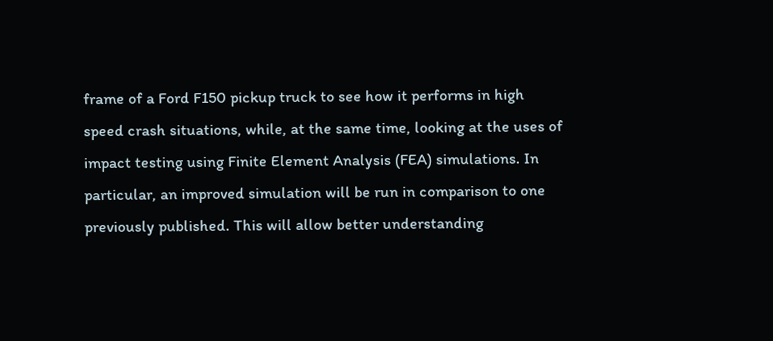frame of a Ford F150 pickup truck to see how it performs in high speed crash situations, while, at the same time, looking at the uses of impact testing using Finite Element Analysis (FEA) simulations. In particular, an improved simulation will be run in comparison to one previously published. This will allow better understanding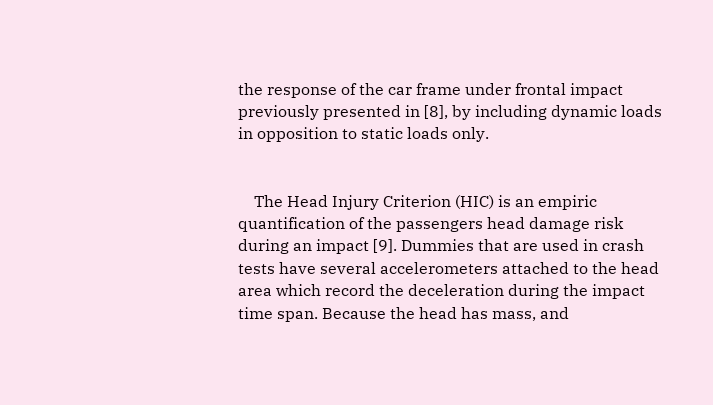the response of the car frame under frontal impact previously presented in [8], by including dynamic loads in opposition to static loads only.


    The Head Injury Criterion (HIC) is an empiric quantification of the passengers head damage risk during an impact [9]. Dummies that are used in crash tests have several accelerometers attached to the head area which record the deceleration during the impact time span. Because the head has mass, and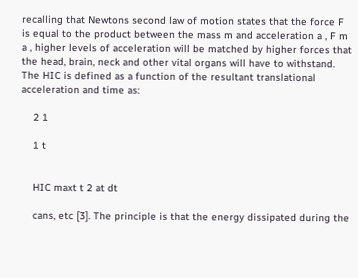recalling that Newtons second law of motion states that the force F is equal to the product between the mass m and acceleration a , F m a , higher levels of acceleration will be matched by higher forces that the head, brain, neck and other vital organs will have to withstand. The HIC is defined as a function of the resultant translational acceleration and time as:

    2 1

    1 t


    HIC maxt t 2 at dt

    cans, etc [3]. The principle is that the energy dissipated during the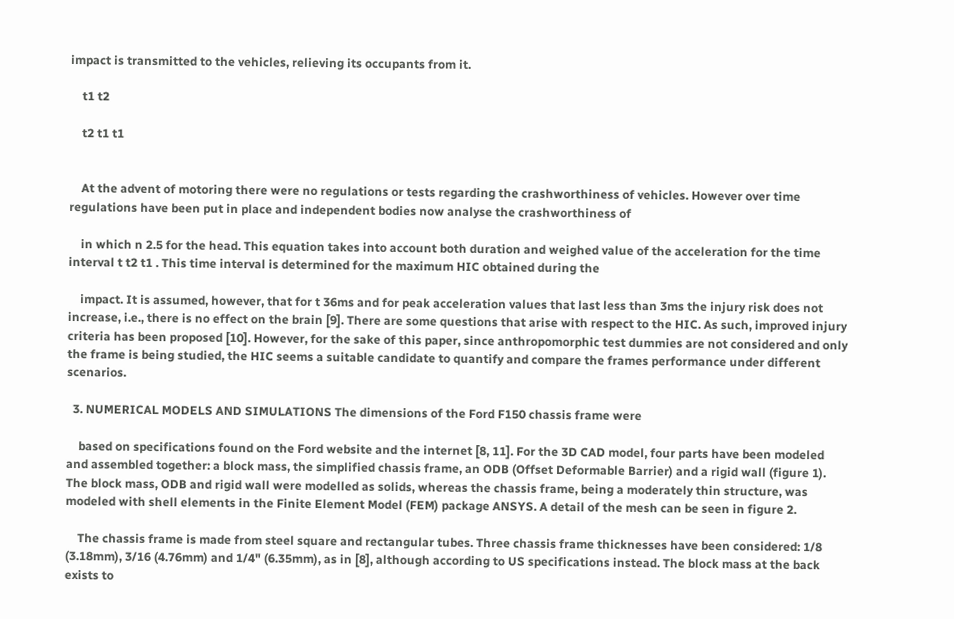impact is transmitted to the vehicles, relieving its occupants from it.

    t1 t2

    t2 t1 t1


    At the advent of motoring there were no regulations or tests regarding the crashworthiness of vehicles. However over time regulations have been put in place and independent bodies now analyse the crashworthiness of

    in which n 2.5 for the head. This equation takes into account both duration and weighed value of the acceleration for the time interval t t2 t1 . This time interval is determined for the maximum HIC obtained during the

    impact. It is assumed, however, that for t 36ms and for peak acceleration values that last less than 3ms the injury risk does not increase, i.e., there is no effect on the brain [9]. There are some questions that arise with respect to the HIC. As such, improved injury criteria has been proposed [10]. However, for the sake of this paper, since anthropomorphic test dummies are not considered and only the frame is being studied, the HIC seems a suitable candidate to quantify and compare the frames performance under different scenarios.

  3. NUMERICAL MODELS AND SIMULATIONS The dimensions of the Ford F150 chassis frame were

    based on specifications found on the Ford website and the internet [8, 11]. For the 3D CAD model, four parts have been modeled and assembled together: a block mass, the simplified chassis frame, an ODB (Offset Deformable Barrier) and a rigid wall (figure 1). The block mass, ODB and rigid wall were modelled as solids, whereas the chassis frame, being a moderately thin structure, was modeled with shell elements in the Finite Element Model (FEM) package ANSYS. A detail of the mesh can be seen in figure 2.

    The chassis frame is made from steel square and rectangular tubes. Three chassis frame thicknesses have been considered: 1/8 (3.18mm), 3/16 (4.76mm) and 1/4" (6.35mm), as in [8], although according to US specifications instead. The block mass at the back exists to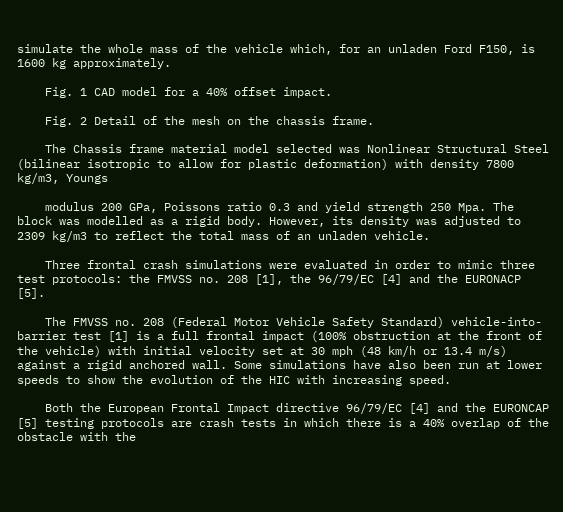simulate the whole mass of the vehicle which, for an unladen Ford F150, is 1600 kg approximately.

    Fig. 1 CAD model for a 40% offset impact.

    Fig. 2 Detail of the mesh on the chassis frame.

    The Chassis frame material model selected was Nonlinear Structural Steel (bilinear isotropic to allow for plastic deformation) with density 7800 kg/m3, Youngs

    modulus 200 GPa, Poissons ratio 0.3 and yield strength 250 Mpa. The block was modelled as a rigid body. However, its density was adjusted to 2309 kg/m3 to reflect the total mass of an unladen vehicle.

    Three frontal crash simulations were evaluated in order to mimic three test protocols: the FMVSS no. 208 [1], the 96/79/EC [4] and the EURONACP [5].

    The FMVSS no. 208 (Federal Motor Vehicle Safety Standard) vehicle-into-barrier test [1] is a full frontal impact (100% obstruction at the front of the vehicle) with initial velocity set at 30 mph (48 km/h or 13.4 m/s) against a rigid anchored wall. Some simulations have also been run at lower speeds to show the evolution of the HIC with increasing speed.

    Both the European Frontal Impact directive 96/79/EC [4] and the EURONCAP [5] testing protocols are crash tests in which there is a 40% overlap of the obstacle with the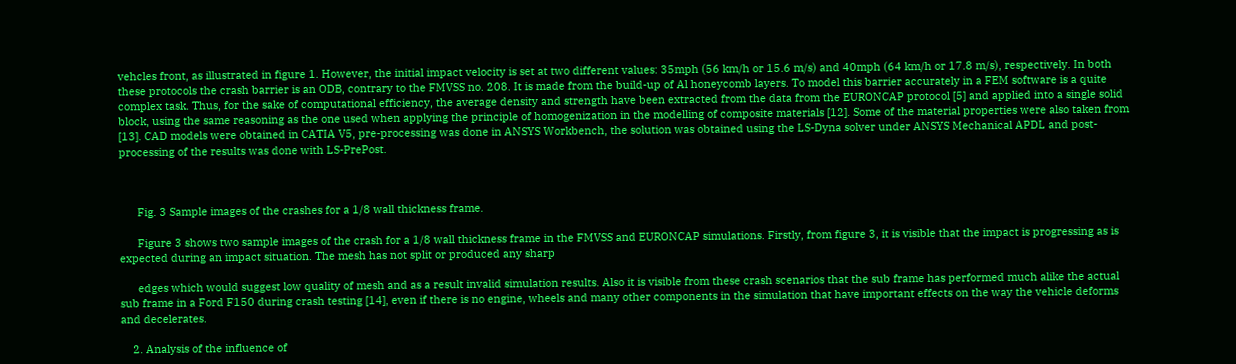vehcles front, as illustrated in figure 1. However, the initial impact velocity is set at two different values: 35mph (56 km/h or 15.6 m/s) and 40mph (64 km/h or 17.8 m/s), respectively. In both these protocols the crash barrier is an ODB, contrary to the FMVSS no. 208. It is made from the build-up of Al honeycomb layers. To model this barrier accurately in a FEM software is a quite complex task. Thus, for the sake of computational efficiency, the average density and strength have been extracted from the data from the EURONCAP protocol [5] and applied into a single solid block, using the same reasoning as the one used when applying the principle of homogenization in the modelling of composite materials [12]. Some of the material properties were also taken from [13]. CAD models were obtained in CATIA V5, pre-processing was done in ANSYS Workbench, the solution was obtained using the LS-Dyna solver under ANSYS Mechanical APDL and post- processing of the results was done with LS-PrePost.



      Fig. 3 Sample images of the crashes for a 1/8 wall thickness frame.

      Figure 3 shows two sample images of the crash for a 1/8 wall thickness frame in the FMVSS and EURONCAP simulations. Firstly, from figure 3, it is visible that the impact is progressing as is expected during an impact situation. The mesh has not split or produced any sharp

      edges which would suggest low quality of mesh and as a result invalid simulation results. Also it is visible from these crash scenarios that the sub frame has performed much alike the actual sub frame in a Ford F150 during crash testing [14], even if there is no engine, wheels and many other components in the simulation that have important effects on the way the vehicle deforms and decelerates.

    2. Analysis of the influence of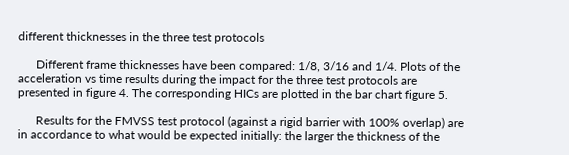different thicknesses in the three test protocols

      Different frame thicknesses have been compared: 1/8, 3/16 and 1/4. Plots of the acceleration vs time results during the impact for the three test protocols are presented in figure 4. The corresponding HICs are plotted in the bar chart figure 5.

      Results for the FMVSS test protocol (against a rigid barrier with 100% overlap) are in accordance to what would be expected initially: the larger the thickness of the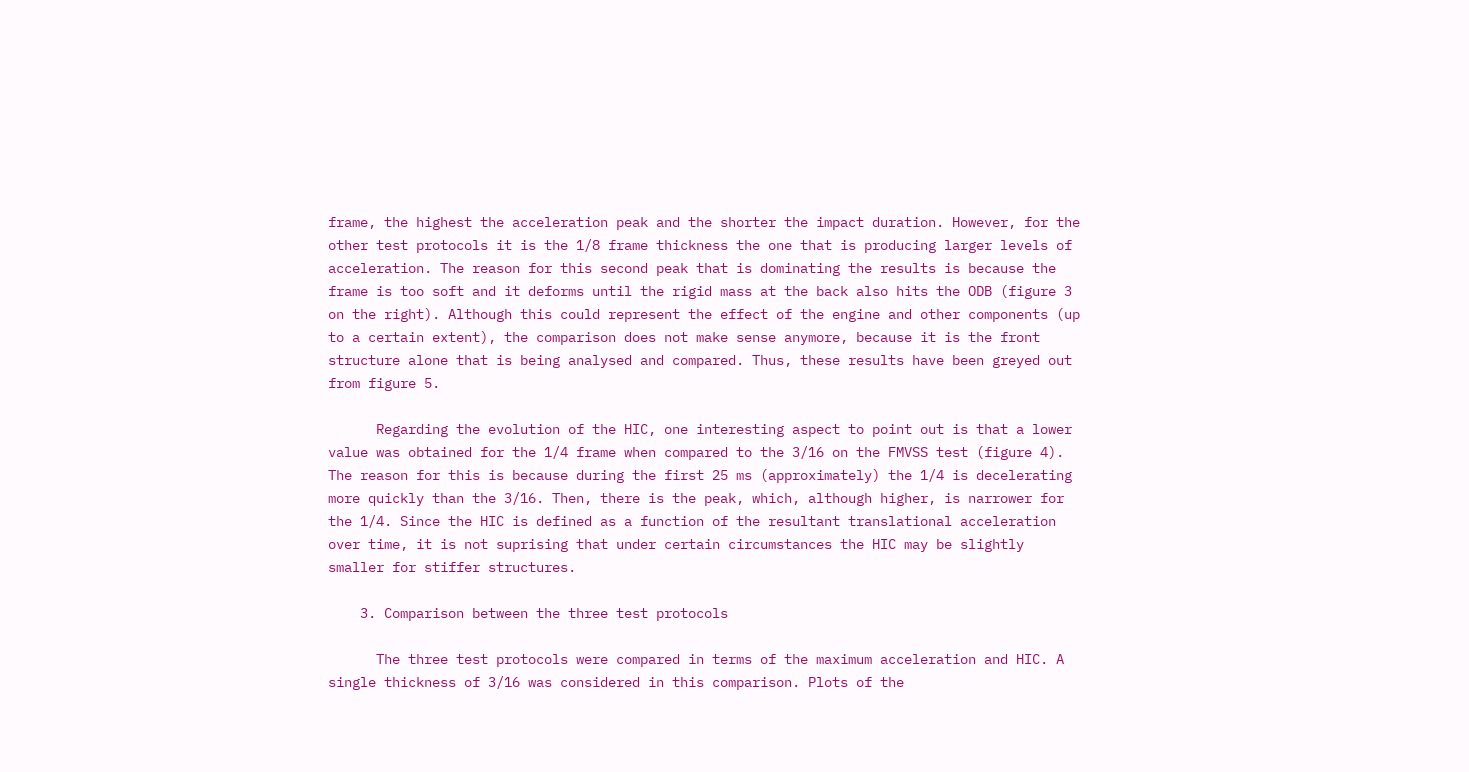frame, the highest the acceleration peak and the shorter the impact duration. However, for the other test protocols it is the 1/8 frame thickness the one that is producing larger levels of acceleration. The reason for this second peak that is dominating the results is because the frame is too soft and it deforms until the rigid mass at the back also hits the ODB (figure 3 on the right). Although this could represent the effect of the engine and other components (up to a certain extent), the comparison does not make sense anymore, because it is the front structure alone that is being analysed and compared. Thus, these results have been greyed out from figure 5.

      Regarding the evolution of the HIC, one interesting aspect to point out is that a lower value was obtained for the 1/4 frame when compared to the 3/16 on the FMVSS test (figure 4). The reason for this is because during the first 25 ms (approximately) the 1/4 is decelerating more quickly than the 3/16. Then, there is the peak, which, although higher, is narrower for the 1/4. Since the HIC is defined as a function of the resultant translational acceleration over time, it is not suprising that under certain circumstances the HIC may be slightly smaller for stiffer structures.

    3. Comparison between the three test protocols

      The three test protocols were compared in terms of the maximum acceleration and HIC. A single thickness of 3/16 was considered in this comparison. Plots of the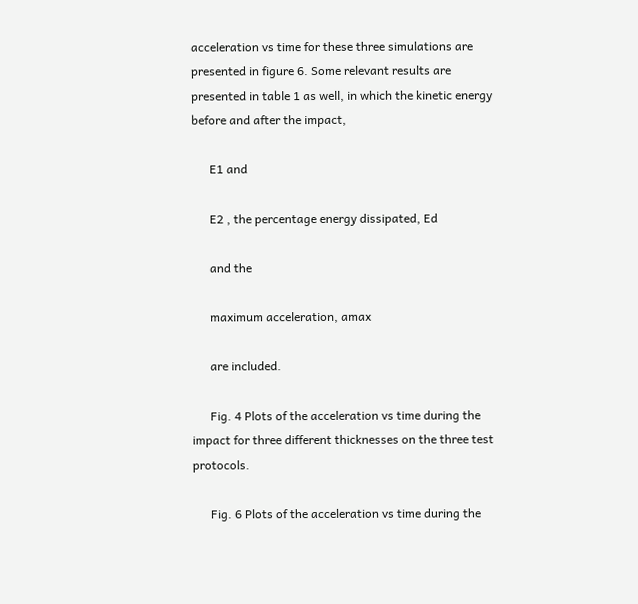acceleration vs time for these three simulations are presented in figure 6. Some relevant results are presented in table 1 as well, in which the kinetic energy before and after the impact,

      E1 and

      E2 , the percentage energy dissipated, Ed

      and the

      maximum acceleration, amax

      are included.

      Fig. 4 Plots of the acceleration vs time during the impact for three different thicknesses on the three test protocols.

      Fig. 6 Plots of the acceleration vs time during the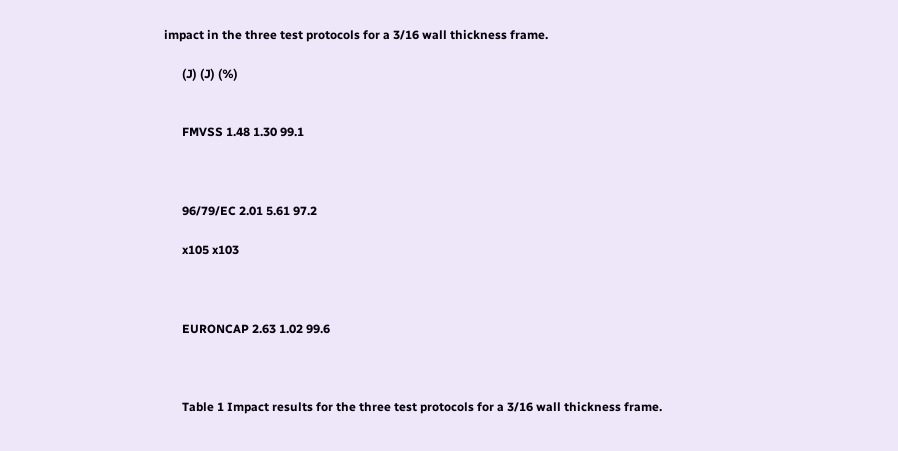impact in the three test protocols for a 3/16 wall thickness frame.

      (J) (J) (%)


      FMVSS 1.48 1.30 99.1



      96/79/EC 2.01 5.61 97.2

      x105 x103



      EURONCAP 2.63 1.02 99.6



      Table 1 Impact results for the three test protocols for a 3/16 wall thickness frame.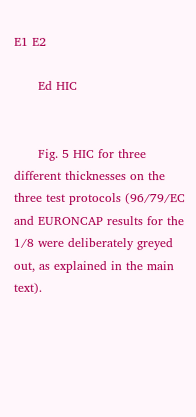E1 E2

      Ed HIC


      Fig. 5 HIC for three different thicknesses on the three test protocols (96/79/EC and EURONCAP results for the 1/8 were deliberately greyed out, as explained in the main text).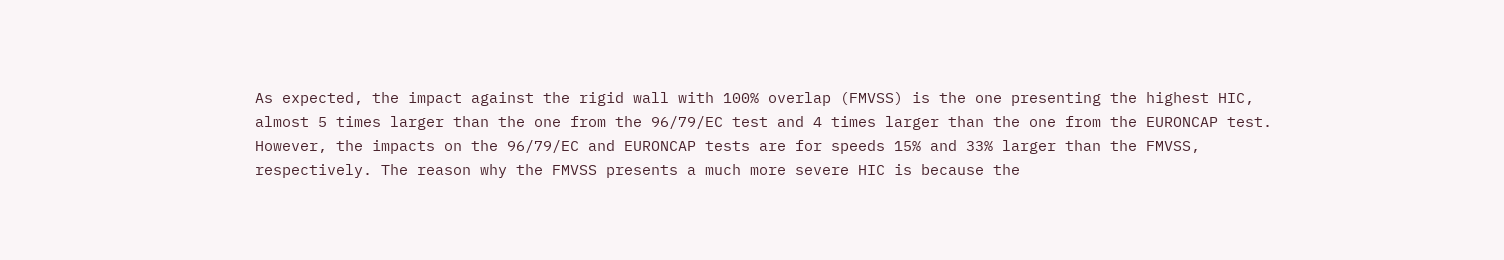As expected, the impact against the rigid wall with 100% overlap (FMVSS) is the one presenting the highest HIC, almost 5 times larger than the one from the 96/79/EC test and 4 times larger than the one from the EURONCAP test. However, the impacts on the 96/79/EC and EURONCAP tests are for speeds 15% and 33% larger than the FMVSS, respectively. The reason why the FMVSS presents a much more severe HIC is because the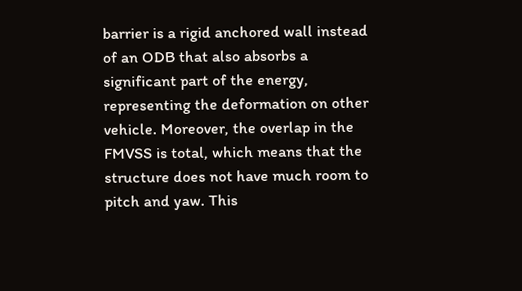barrier is a rigid anchored wall instead of an ODB that also absorbs a significant part of the energy, representing the deformation on other vehicle. Moreover, the overlap in the FMVSS is total, which means that the structure does not have much room to pitch and yaw. This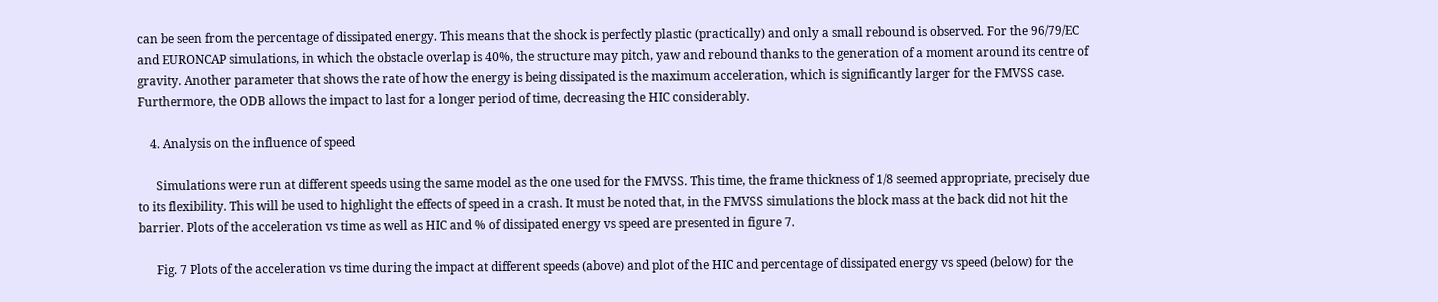can be seen from the percentage of dissipated energy. This means that the shock is perfectly plastic (practically) and only a small rebound is observed. For the 96/79/EC and EURONCAP simulations, in which the obstacle overlap is 40%, the structure may pitch, yaw and rebound thanks to the generation of a moment around its centre of gravity. Another parameter that shows the rate of how the energy is being dissipated is the maximum acceleration, which is significantly larger for the FMVSS case. Furthermore, the ODB allows the impact to last for a longer period of time, decreasing the HIC considerably.

    4. Analysis on the influence of speed

      Simulations were run at different speeds using the same model as the one used for the FMVSS. This time, the frame thickness of 1/8 seemed appropriate, precisely due to its flexibility. This will be used to highlight the effects of speed in a crash. It must be noted that, in the FMVSS simulations the block mass at the back did not hit the barrier. Plots of the acceleration vs time as well as HIC and % of dissipated energy vs speed are presented in figure 7.

      Fig. 7 Plots of the acceleration vs time during the impact at different speeds (above) and plot of the HIC and percentage of dissipated energy vs speed (below) for the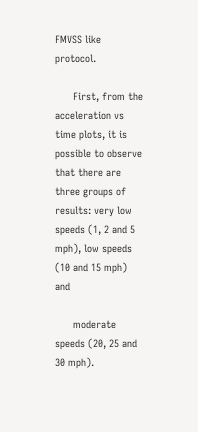FMVSS like protocol.

      First, from the acceleration vs time plots, it is possible to observe that there are three groups of results: very low speeds (1, 2 and 5 mph), low speeds (10 and 15 mph) and

      moderate speeds (20, 25 and 30 mph).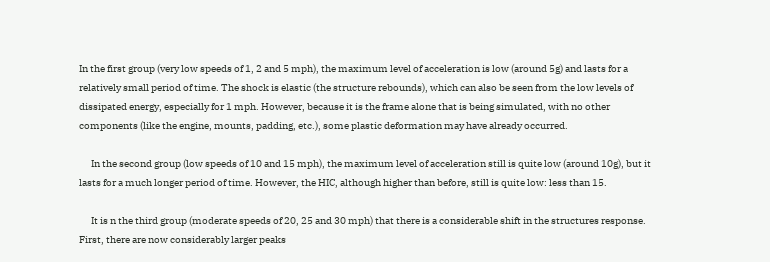In the first group (very low speeds of 1, 2 and 5 mph), the maximum level of acceleration is low (around 5g) and lasts for a relatively small period of time. The shock is elastic (the structure rebounds), which can also be seen from the low levels of dissipated energy, especially for 1 mph. However, because it is the frame alone that is being simulated, with no other components (like the engine, mounts, padding, etc.), some plastic deformation may have already occurred.

      In the second group (low speeds of 10 and 15 mph), the maximum level of acceleration still is quite low (around 10g), but it lasts for a much longer period of time. However, the HIC, although higher than before, still is quite low: less than 15.

      It is n the third group (moderate speeds of 20, 25 and 30 mph) that there is a considerable shift in the structures response. First, there are now considerably larger peaks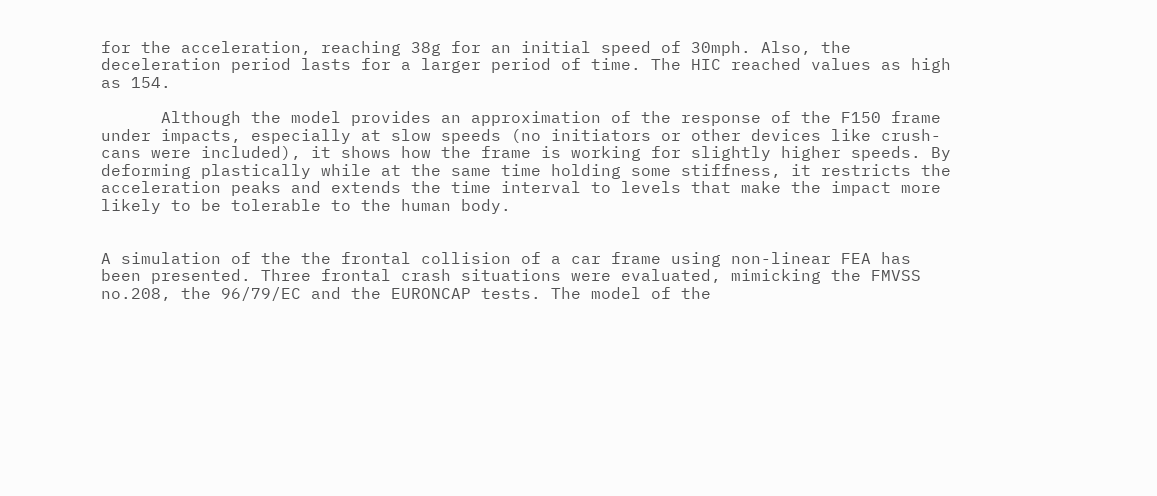for the acceleration, reaching 38g for an initial speed of 30mph. Also, the deceleration period lasts for a larger period of time. The HIC reached values as high as 154.

      Although the model provides an approximation of the response of the F150 frame under impacts, especially at slow speeds (no initiators or other devices like crush-cans were included), it shows how the frame is working for slightly higher speeds. By deforming plastically while at the same time holding some stiffness, it restricts the acceleration peaks and extends the time interval to levels that make the impact more likely to be tolerable to the human body.


A simulation of the the frontal collision of a car frame using non-linear FEA has been presented. Three frontal crash situations were evaluated, mimicking the FMVSS no.208, the 96/79/EC and the EURONCAP tests. The model of the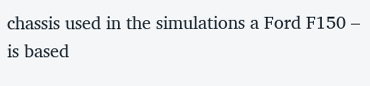chassis used in the simulations a Ford F150 – is based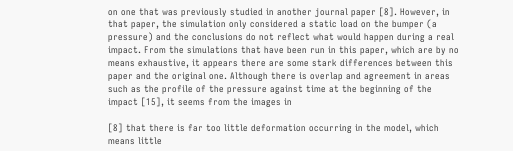on one that was previously studied in another journal paper [8]. However, in that paper, the simulation only considered a static load on the bumper (a pressure) and the conclusions do not reflect what would happen during a real impact. From the simulations that have been run in this paper, which are by no means exhaustive, it appears there are some stark differences between this paper and the original one. Although there is overlap and agreement in areas such as the profile of the pressure against time at the beginning of the impact [15], it seems from the images in

[8] that there is far too little deformation occurring in the model, which means little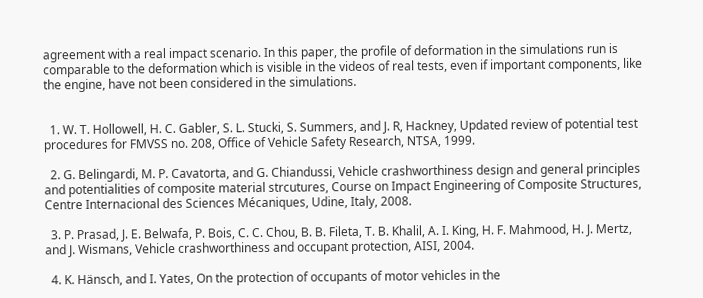agreement with a real impact scenario. In this paper, the profile of deformation in the simulations run is comparable to the deformation which is visible in the videos of real tests, even if important components, like the engine, have not been considered in the simulations.


  1. W. T. Hollowell, H. C. Gabler, S. L. Stucki, S. Summers, and J. R, Hackney, Updated review of potential test procedures for FMVSS no. 208, Office of Vehicle Safety Research, NTSA, 1999.

  2. G. Belingardi, M. P. Cavatorta, and G. Chiandussi, Vehicle crashworthiness design and general principles and potentialities of composite material strcutures, Course on Impact Engineering of Composite Structures, Centre Internacional des Sciences Mécaniques, Udine, Italy, 2008.

  3. P. Prasad, J. E. Belwafa, P. Bois, C. C. Chou, B. B. Fileta, T. B. Khalil, A. I. King, H. F. Mahmood, H. J. Mertz, and J. Wismans, Vehicle crashworthiness and occupant protection, AISI, 2004.

  4. K. Hänsch, and I. Yates, On the protection of occupants of motor vehicles in the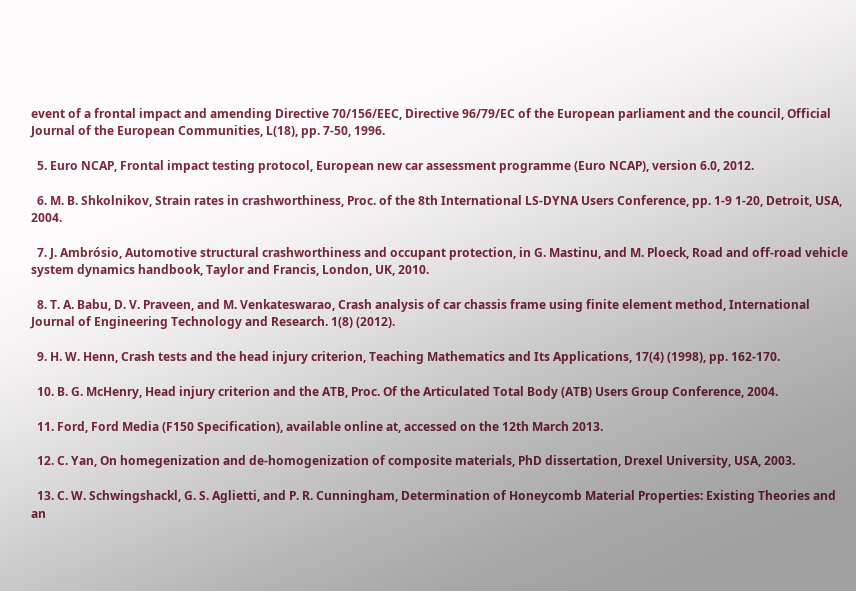event of a frontal impact and amending Directive 70/156/EEC, Directive 96/79/EC of the European parliament and the council, Official Journal of the European Communities, L(18), pp. 7-50, 1996.

  5. Euro NCAP, Frontal impact testing protocol, European new car assessment programme (Euro NCAP), version 6.0, 2012.

  6. M. B. Shkolnikov, Strain rates in crashworthiness, Proc. of the 8th International LS-DYNA Users Conference, pp. 1-9 1-20, Detroit, USA, 2004.

  7. J. Ambrósio, Automotive structural crashworthiness and occupant protection, in G. Mastinu, and M. Ploeck, Road and off-road vehicle system dynamics handbook, Taylor and Francis, London, UK, 2010.

  8. T. A. Babu, D. V. Praveen, and M. Venkateswarao, Crash analysis of car chassis frame using finite element method, International Journal of Engineering Technology and Research. 1(8) (2012).

  9. H. W. Henn, Crash tests and the head injury criterion, Teaching Mathematics and Its Applications, 17(4) (1998), pp. 162-170.

  10. B. G. McHenry, Head injury criterion and the ATB, Proc. Of the Articulated Total Body (ATB) Users Group Conference, 2004.

  11. Ford, Ford Media (F150 Specification), available online at, accessed on the 12th March 2013.

  12. C. Yan, On homegenization and de-homogenization of composite materials, PhD dissertation, Drexel University, USA, 2003.

  13. C. W. Schwingshackl, G. S. Aglietti, and P. R. Cunningham, Determination of Honeycomb Material Properties: Existing Theories and an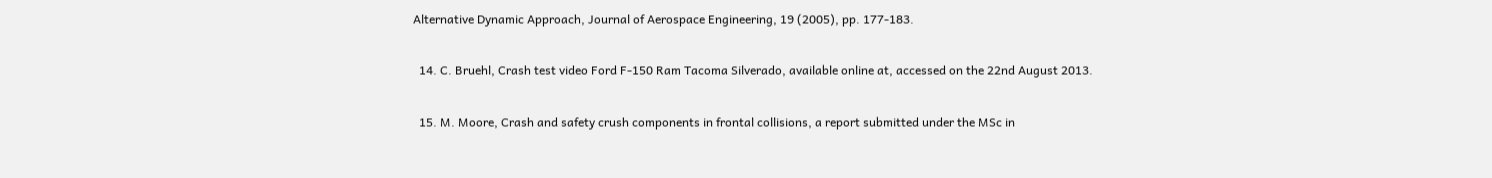Alternative Dynamic Approach, Journal of Aerospace Engineering, 19 (2005), pp. 177-183.

  14. C. Bruehl, Crash test video Ford F-150 Ram Tacoma Silverado, available online at, accessed on the 22nd August 2013.

  15. M. Moore, Crash and safety crush components in frontal collisions, a report submitted under the MSc in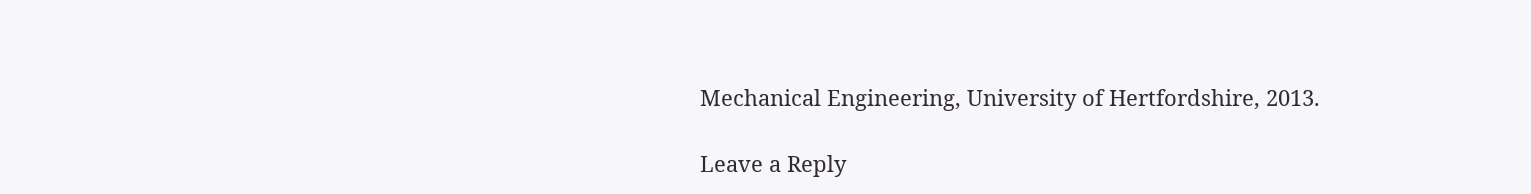Mechanical Engineering, University of Hertfordshire, 2013.

Leave a Reply